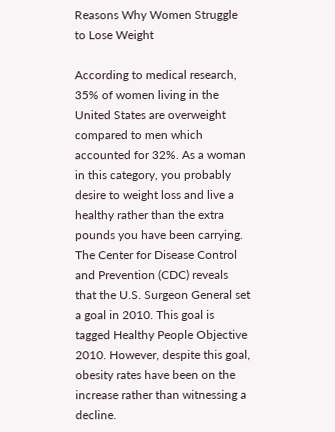Reasons Why Women Struggle to Lose Weight

According to medical research, 35% of women living in the United States are overweight compared to men which accounted for 32%. As a woman in this category, you probably desire to weight loss and live a healthy rather than the extra pounds you have been carrying. The Center for Disease Control and Prevention (CDC) reveals that the U.S. Surgeon General set a goal in 2010. This goal is tagged Healthy People Objective 2010. However, despite this goal, obesity rates have been on the increase rather than witnessing a decline.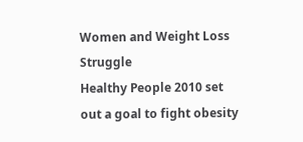Women and Weight Loss Struggle
Healthy People 2010 set out a goal to fight obesity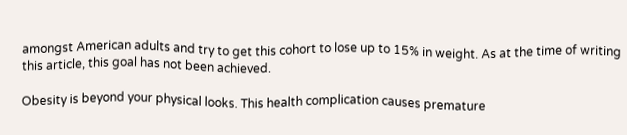amongst American adults and try to get this cohort to lose up to 15% in weight. As at the time of writing this article, this goal has not been achieved.

Obesity is beyond your physical looks. This health complication causes premature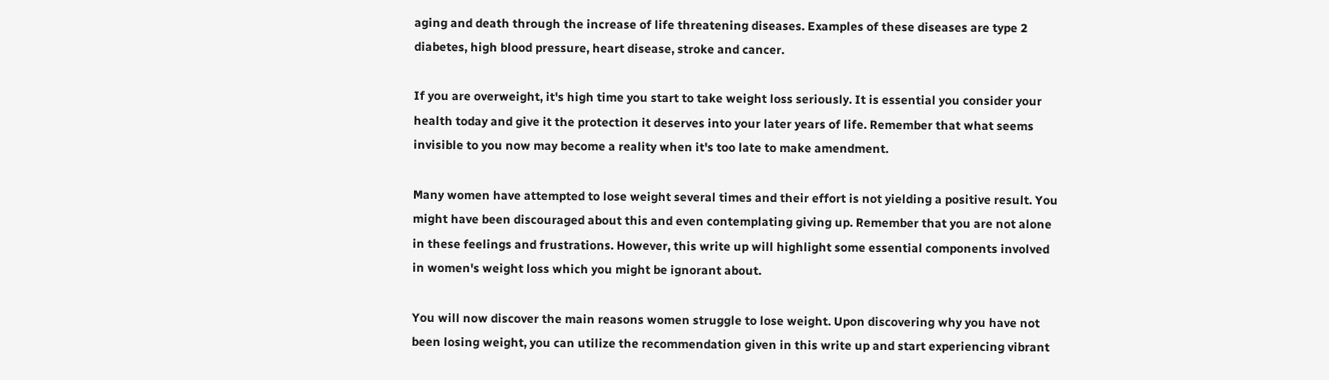aging and death through the increase of life threatening diseases. Examples of these diseases are type 2 diabetes, high blood pressure, heart disease, stroke and cancer.

If you are overweight, it's high time you start to take weight loss seriously. It is essential you consider your health today and give it the protection it deserves into your later years of life. Remember that what seems invisible to you now may become a reality when it's too late to make amendment.

Many women have attempted to lose weight several times and their effort is not yielding a positive result. You might have been discouraged about this and even contemplating giving up. Remember that you are not alone in these feelings and frustrations. However, this write up will highlight some essential components involved in women's weight loss which you might be ignorant about.

You will now discover the main reasons women struggle to lose weight. Upon discovering why you have not been losing weight, you can utilize the recommendation given in this write up and start experiencing vibrant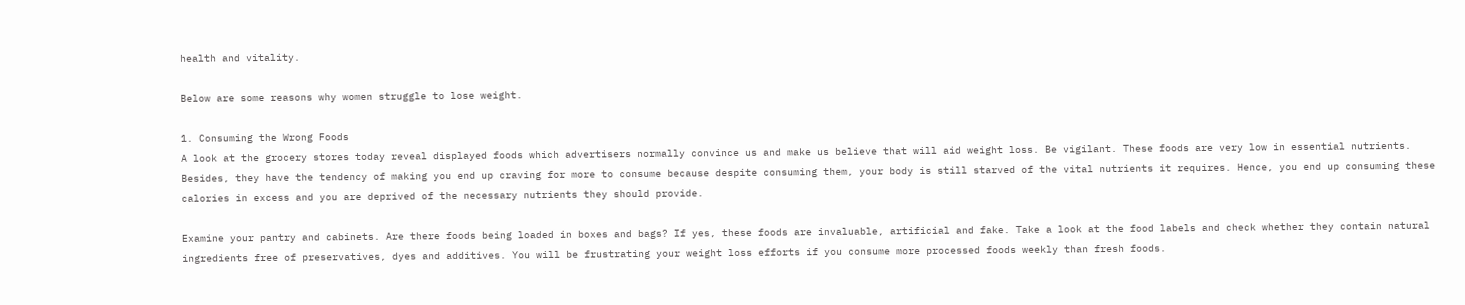health and vitality.

Below are some reasons why women struggle to lose weight.

1. Consuming the Wrong Foods
A look at the grocery stores today reveal displayed foods which advertisers normally convince us and make us believe that will aid weight loss. Be vigilant. These foods are very low in essential nutrients. Besides, they have the tendency of making you end up craving for more to consume because despite consuming them, your body is still starved of the vital nutrients it requires. Hence, you end up consuming these calories in excess and you are deprived of the necessary nutrients they should provide.

Examine your pantry and cabinets. Are there foods being loaded in boxes and bags? If yes, these foods are invaluable, artificial and fake. Take a look at the food labels and check whether they contain natural ingredients free of preservatives, dyes and additives. You will be frustrating your weight loss efforts if you consume more processed foods weekly than fresh foods.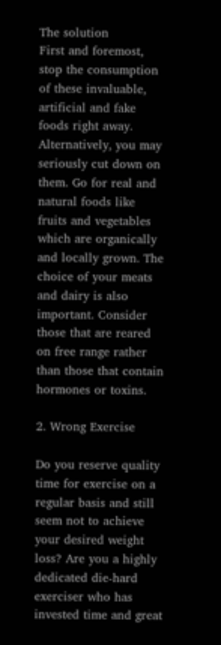The solution
First and foremost, stop the consumption of these invaluable, artificial and fake foods right away. Alternatively, you may seriously cut down on them. Go for real and natural foods like fruits and vegetables which are organically and locally grown. The choice of your meats and dairy is also important. Consider those that are reared on free range rather than those that contain hormones or toxins.

2. Wrong Exercise

Do you reserve quality time for exercise on a regular basis and still seem not to achieve your desired weight loss? Are you a highly dedicated die-hard exerciser who has invested time and great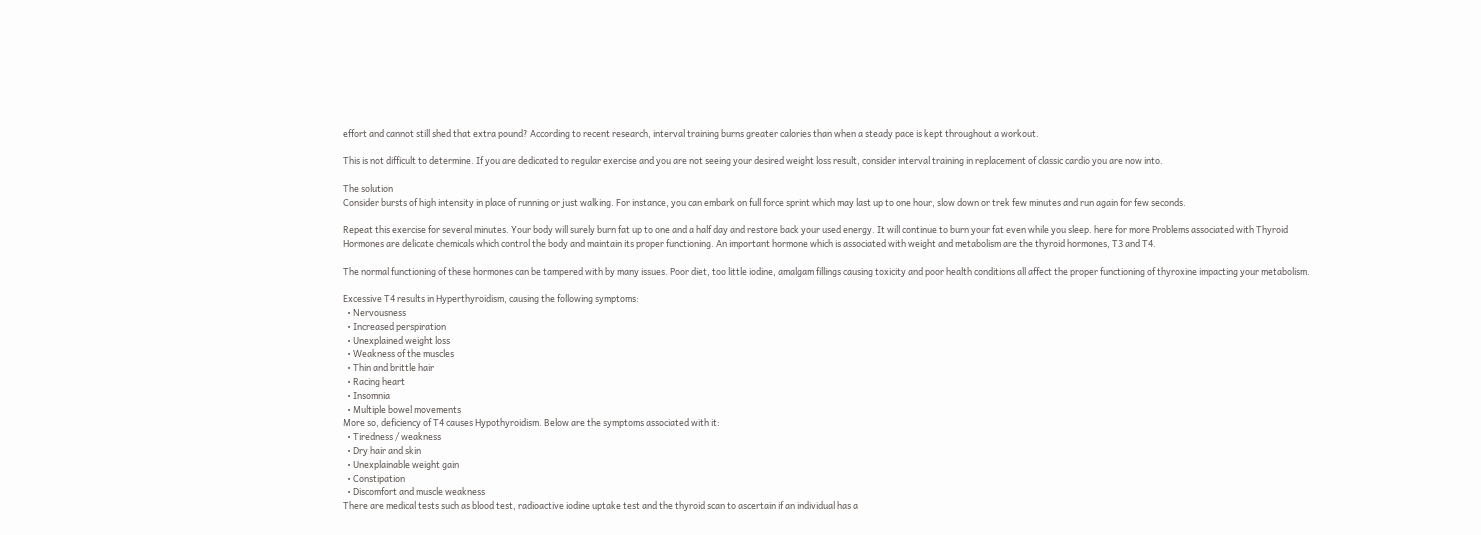effort and cannot still shed that extra pound? According to recent research, interval training burns greater calories than when a steady pace is kept throughout a workout.

This is not difficult to determine. If you are dedicated to regular exercise and you are not seeing your desired weight loss result, consider interval training in replacement of classic cardio you are now into.

The solution
Consider bursts of high intensity in place of running or just walking. For instance, you can embark on full force sprint which may last up to one hour, slow down or trek few minutes and run again for few seconds.

Repeat this exercise for several minutes. Your body will surely burn fat up to one and a half day and restore back your used energy. It will continue to burn your fat even while you sleep. here for more Problems associated with Thyroid
Hormones are delicate chemicals which control the body and maintain its proper functioning. An important hormone which is associated with weight and metabolism are the thyroid hormones, T3 and T4.

The normal functioning of these hormones can be tampered with by many issues. Poor diet, too little iodine, amalgam fillings causing toxicity and poor health conditions all affect the proper functioning of thyroxine impacting your metabolism.

Excessive T4 results in Hyperthyroidism, causing the following symptoms:
  • Nervousness
  • Increased perspiration
  • Unexplained weight loss
  • Weakness of the muscles
  • Thin and brittle hair
  • Racing heart
  • Insomnia
  • Multiple bowel movements
More so, deficiency of T4 causes Hypothyroidism. Below are the symptoms associated with it:
  • Tiredness / weakness
  • Dry hair and skin
  • Unexplainable weight gain
  • Constipation
  • Discomfort and muscle weakness
There are medical tests such as blood test, radioactive iodine uptake test and the thyroid scan to ascertain if an individual has a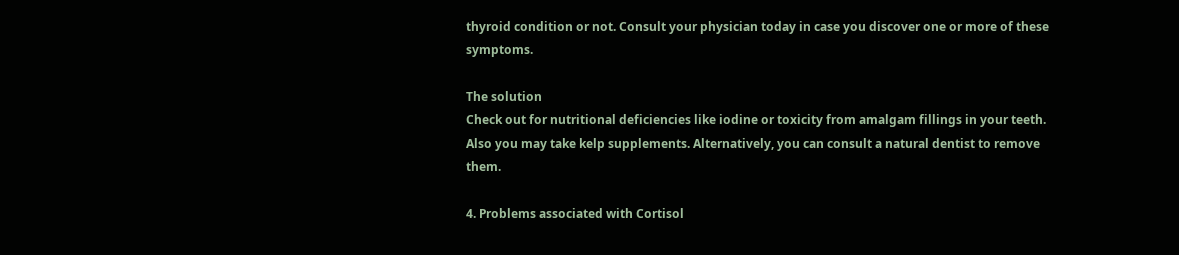thyroid condition or not. Consult your physician today in case you discover one or more of these symptoms.

The solution
Check out for nutritional deficiencies like iodine or toxicity from amalgam fillings in your teeth. Also you may take kelp supplements. Alternatively, you can consult a natural dentist to remove them.

4. Problems associated with Cortisol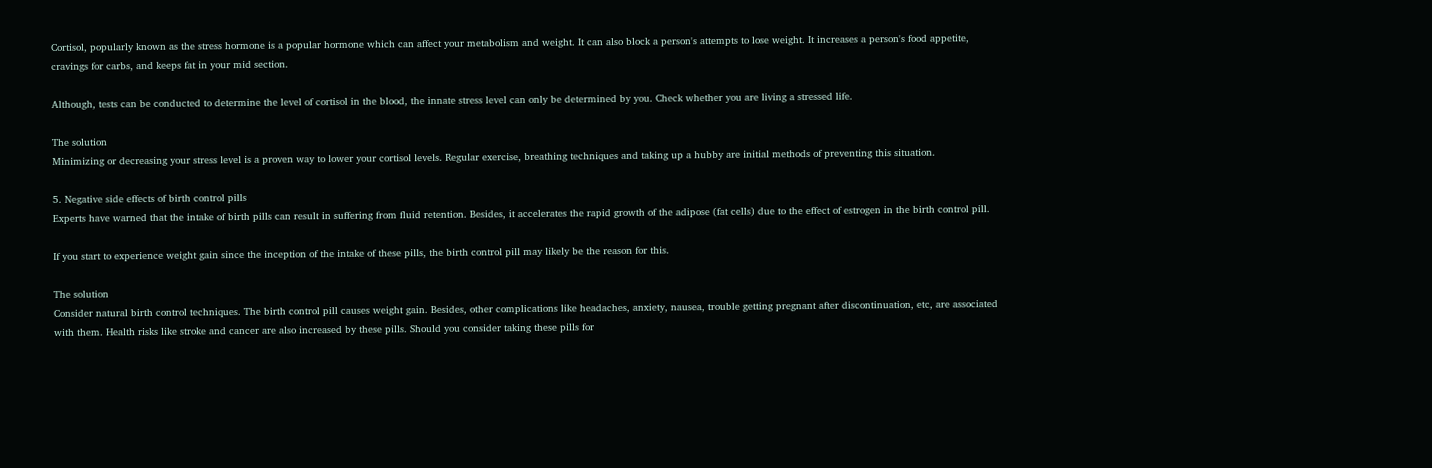Cortisol, popularly known as the stress hormone is a popular hormone which can affect your metabolism and weight. It can also block a person's attempts to lose weight. It increases a person's food appetite, cravings for carbs, and keeps fat in your mid section.

Although, tests can be conducted to determine the level of cortisol in the blood, the innate stress level can only be determined by you. Check whether you are living a stressed life.

The solution
Minimizing or decreasing your stress level is a proven way to lower your cortisol levels. Regular exercise, breathing techniques and taking up a hubby are initial methods of preventing this situation.

5. Negative side effects of birth control pills
Experts have warned that the intake of birth pills can result in suffering from fluid retention. Besides, it accelerates the rapid growth of the adipose (fat cells) due to the effect of estrogen in the birth control pill.

If you start to experience weight gain since the inception of the intake of these pills, the birth control pill may likely be the reason for this.

The solution
Consider natural birth control techniques. The birth control pill causes weight gain. Besides, other complications like headaches, anxiety, nausea, trouble getting pregnant after discontinuation, etc, are associated with them. Health risks like stroke and cancer are also increased by these pills. Should you consider taking these pills for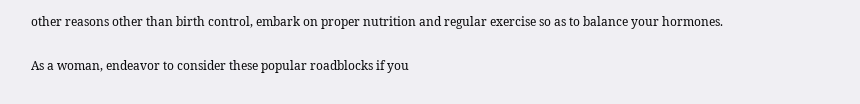other reasons other than birth control, embark on proper nutrition and regular exercise so as to balance your hormones.

As a woman, endeavor to consider these popular roadblocks if you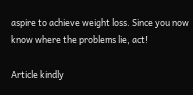aspire to achieve weight loss. Since you now know where the problems lie, act!

Article kindly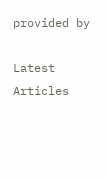provided by

Latest Articles